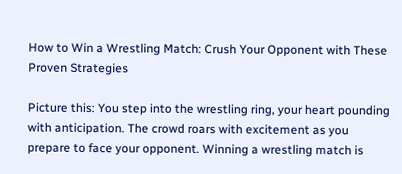How to Win a Wrestling Match: Crush Your Opponent with These Proven Strategies

Picture this: You step into the wrestling ring, your heart pounding with anticipation. The crowd roars with excitement as you prepare to face your opponent. Winning a wrestling match is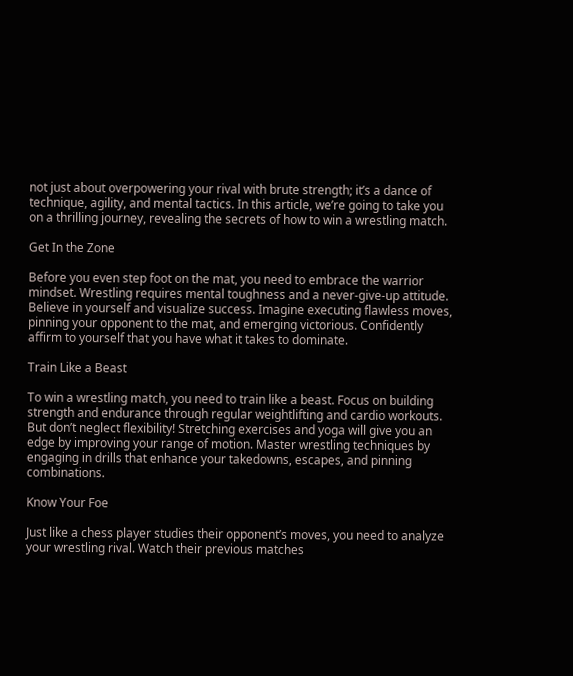not just about overpowering your rival with brute strength; it’s a dance of technique, agility, and mental tactics. In this article, we’re going to take you on a thrilling journey, revealing the secrets of how to win a wrestling match.

Get In the Zone

Before you even step foot on the mat, you need to embrace the warrior mindset. Wrestling requires mental toughness and a never-give-up attitude. Believe in yourself and visualize success. Imagine executing flawless moves, pinning your opponent to the mat, and emerging victorious. Confidently affirm to yourself that you have what it takes to dominate.

Train Like a Beast

To win a wrestling match, you need to train like a beast. Focus on building strength and endurance through regular weightlifting and cardio workouts. But don’t neglect flexibility! Stretching exercises and yoga will give you an edge by improving your range of motion. Master wrestling techniques by engaging in drills that enhance your takedowns, escapes, and pinning combinations.

Know Your Foe

Just like a chess player studies their opponent’s moves, you need to analyze your wrestling rival. Watch their previous matches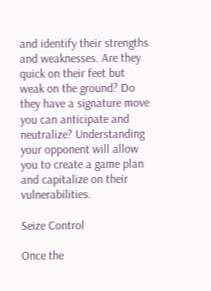and identify their strengths and weaknesses. Are they quick on their feet but weak on the ground? Do they have a signature move you can anticipate and neutralize? Understanding your opponent will allow you to create a game plan and capitalize on their vulnerabilities.

Seize Control

Once the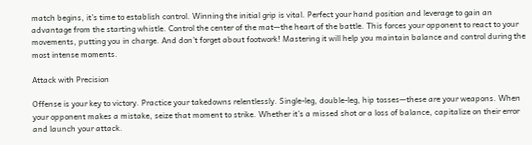match begins, it’s time to establish control. Winning the initial grip is vital. Perfect your hand position and leverage to gain an advantage from the starting whistle. Control the center of the mat—the heart of the battle. This forces your opponent to react to your movements, putting you in charge. And don’t forget about footwork! Mastering it will help you maintain balance and control during the most intense moments.

Attack with Precision

Offense is your key to victory. Practice your takedowns relentlessly. Single-leg, double-leg, hip tosses—these are your weapons. When your opponent makes a mistake, seize that moment to strike. Whether it’s a missed shot or a loss of balance, capitalize on their error and launch your attack.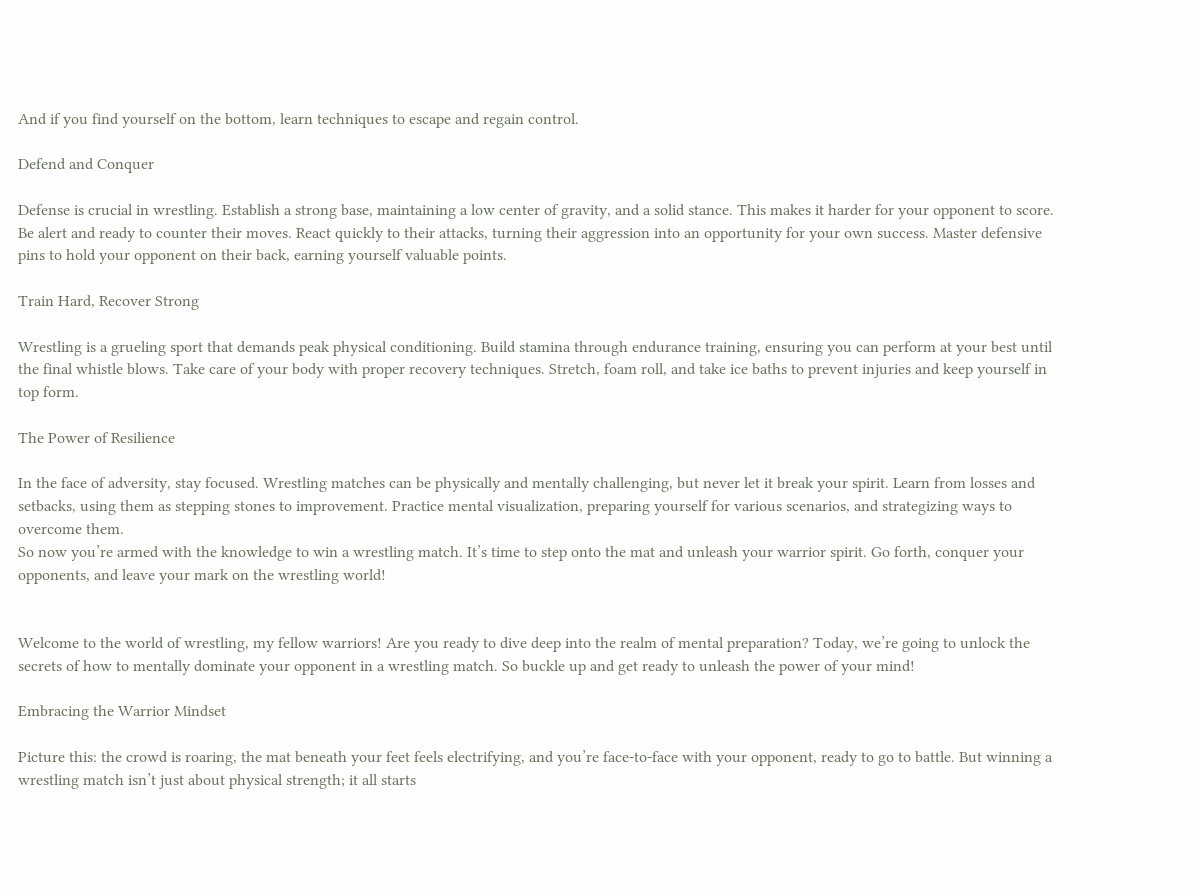And if you find yourself on the bottom, learn techniques to escape and regain control.

Defend and Conquer

Defense is crucial in wrestling. Establish a strong base, maintaining a low center of gravity, and a solid stance. This makes it harder for your opponent to score. Be alert and ready to counter their moves. React quickly to their attacks, turning their aggression into an opportunity for your own success. Master defensive pins to hold your opponent on their back, earning yourself valuable points.

Train Hard, Recover Strong

Wrestling is a grueling sport that demands peak physical conditioning. Build stamina through endurance training, ensuring you can perform at your best until the final whistle blows. Take care of your body with proper recovery techniques. Stretch, foam roll, and take ice baths to prevent injuries and keep yourself in top form.

The Power of Resilience

In the face of adversity, stay focused. Wrestling matches can be physically and mentally challenging, but never let it break your spirit. Learn from losses and setbacks, using them as stepping stones to improvement. Practice mental visualization, preparing yourself for various scenarios, and strategizing ways to overcome them.
So now you’re armed with the knowledge to win a wrestling match. It’s time to step onto the mat and unleash your warrior spirit. Go forth, conquer your opponents, and leave your mark on the wrestling world!


Welcome to the world of wrestling, my fellow warriors! Are you ready to dive deep into the realm of mental preparation? Today, we’re going to unlock the secrets of how to mentally dominate your opponent in a wrestling match. So buckle up and get ready to unleash the power of your mind!

Embracing the Warrior Mindset

Picture this: the crowd is roaring, the mat beneath your feet feels electrifying, and you’re face-to-face with your opponent, ready to go to battle. But winning a wrestling match isn’t just about physical strength; it all starts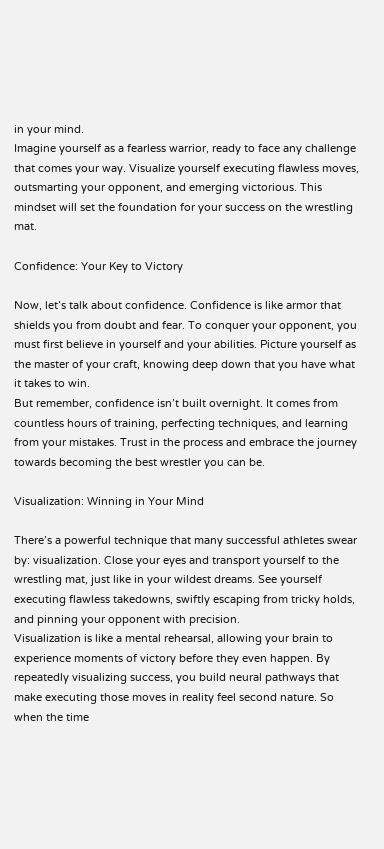in your mind.
Imagine yourself as a fearless warrior, ready to face any challenge that comes your way. Visualize yourself executing flawless moves, outsmarting your opponent, and emerging victorious. This mindset will set the foundation for your success on the wrestling mat.

Confidence: Your Key to Victory

Now, let’s talk about confidence. Confidence is like armor that shields you from doubt and fear. To conquer your opponent, you must first believe in yourself and your abilities. Picture yourself as the master of your craft, knowing deep down that you have what it takes to win.
But remember, confidence isn’t built overnight. It comes from countless hours of training, perfecting techniques, and learning from your mistakes. Trust in the process and embrace the journey towards becoming the best wrestler you can be.

Visualization: Winning in Your Mind

There’s a powerful technique that many successful athletes swear by: visualization. Close your eyes and transport yourself to the wrestling mat, just like in your wildest dreams. See yourself executing flawless takedowns, swiftly escaping from tricky holds, and pinning your opponent with precision.
Visualization is like a mental rehearsal, allowing your brain to experience moments of victory before they even happen. By repeatedly visualizing success, you build neural pathways that make executing those moves in reality feel second nature. So when the time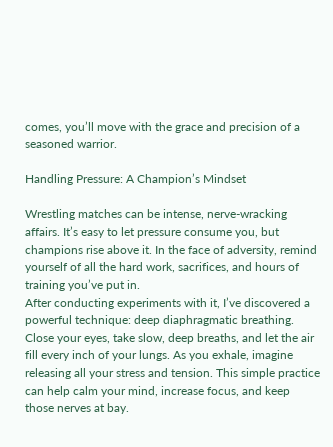comes, you’ll move with the grace and precision of a seasoned warrior.

Handling Pressure: A Champion’s Mindset

Wrestling matches can be intense, nerve-wracking affairs. It’s easy to let pressure consume you, but champions rise above it. In the face of adversity, remind yourself of all the hard work, sacrifices, and hours of training you’ve put in.
After conducting experiments with it, I’ve discovered a powerful technique: deep diaphragmatic breathing. Close your eyes, take slow, deep breaths, and let the air fill every inch of your lungs. As you exhale, imagine releasing all your stress and tension. This simple practice can help calm your mind, increase focus, and keep those nerves at bay.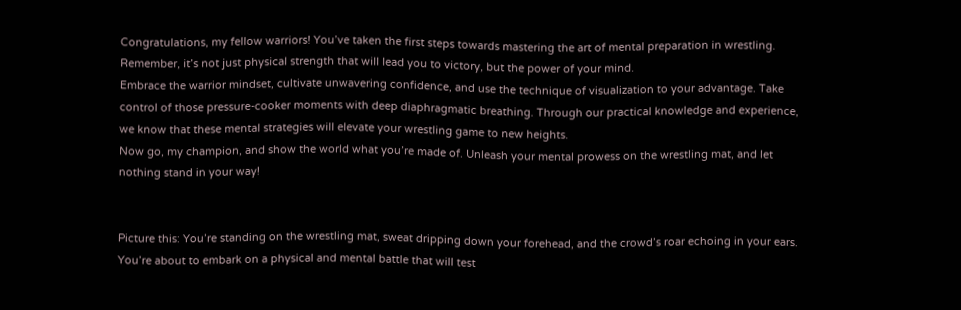Congratulations, my fellow warriors! You’ve taken the first steps towards mastering the art of mental preparation in wrestling. Remember, it’s not just physical strength that will lead you to victory, but the power of your mind.
Embrace the warrior mindset, cultivate unwavering confidence, and use the technique of visualization to your advantage. Take control of those pressure-cooker moments with deep diaphragmatic breathing. Through our practical knowledge and experience, we know that these mental strategies will elevate your wrestling game to new heights.
Now go, my champion, and show the world what you’re made of. Unleash your mental prowess on the wrestling mat, and let nothing stand in your way!


Picture this: You’re standing on the wrestling mat, sweat dripping down your forehead, and the crowd’s roar echoing in your ears. You’re about to embark on a physical and mental battle that will test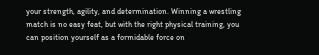your strength, agility, and determination. Winning a wrestling match is no easy feat, but with the right physical training, you can position yourself as a formidable force on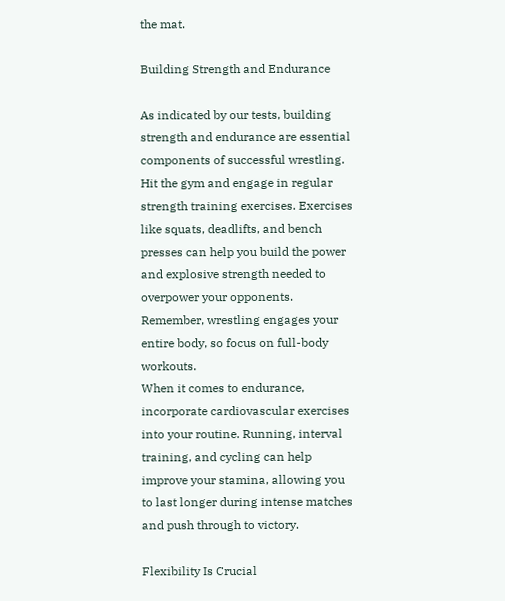the mat.

Building Strength and Endurance

As indicated by our tests, building strength and endurance are essential components of successful wrestling. Hit the gym and engage in regular strength training exercises. Exercises like squats, deadlifts, and bench presses can help you build the power and explosive strength needed to overpower your opponents. Remember, wrestling engages your entire body, so focus on full-body workouts.
When it comes to endurance, incorporate cardiovascular exercises into your routine. Running, interval training, and cycling can help improve your stamina, allowing you to last longer during intense matches and push through to victory.

Flexibility Is Crucial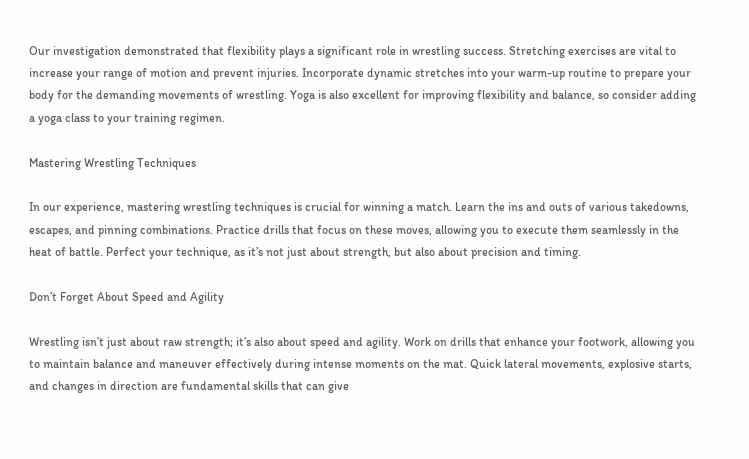Our investigation demonstrated that flexibility plays a significant role in wrestling success. Stretching exercises are vital to increase your range of motion and prevent injuries. Incorporate dynamic stretches into your warm-up routine to prepare your body for the demanding movements of wrestling. Yoga is also excellent for improving flexibility and balance, so consider adding a yoga class to your training regimen.

Mastering Wrestling Techniques

In our experience, mastering wrestling techniques is crucial for winning a match. Learn the ins and outs of various takedowns, escapes, and pinning combinations. Practice drills that focus on these moves, allowing you to execute them seamlessly in the heat of battle. Perfect your technique, as it’s not just about strength, but also about precision and timing.

Don’t Forget About Speed and Agility

Wrestling isn’t just about raw strength; it’s also about speed and agility. Work on drills that enhance your footwork, allowing you to maintain balance and maneuver effectively during intense moments on the mat. Quick lateral movements, explosive starts, and changes in direction are fundamental skills that can give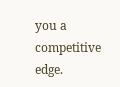you a competitive edge.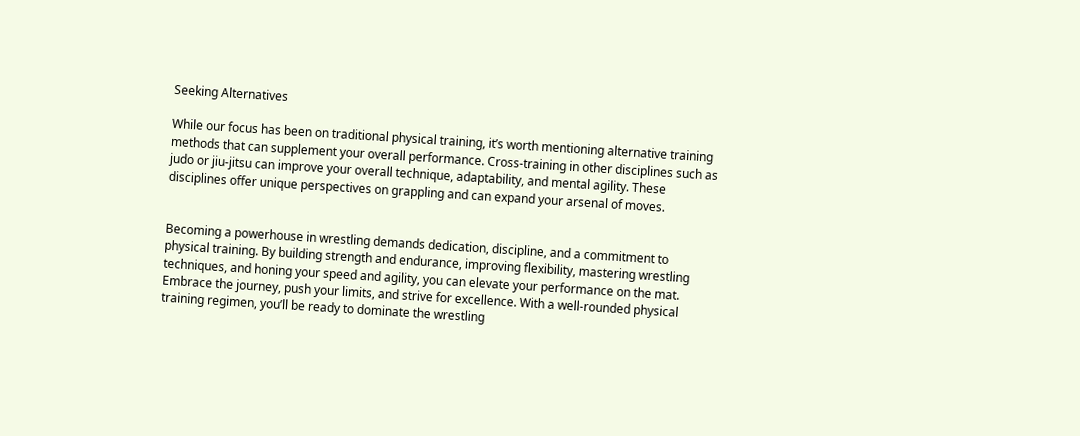Seeking Alternatives

While our focus has been on traditional physical training, it’s worth mentioning alternative training methods that can supplement your overall performance. Cross-training in other disciplines such as judo or jiu-jitsu can improve your overall technique, adaptability, and mental agility. These disciplines offer unique perspectives on grappling and can expand your arsenal of moves.


Becoming a powerhouse in wrestling demands dedication, discipline, and a commitment to physical training. By building strength and endurance, improving flexibility, mastering wrestling techniques, and honing your speed and agility, you can elevate your performance on the mat. Embrace the journey, push your limits, and strive for excellence. With a well-rounded physical training regimen, you’ll be ready to dominate the wrestling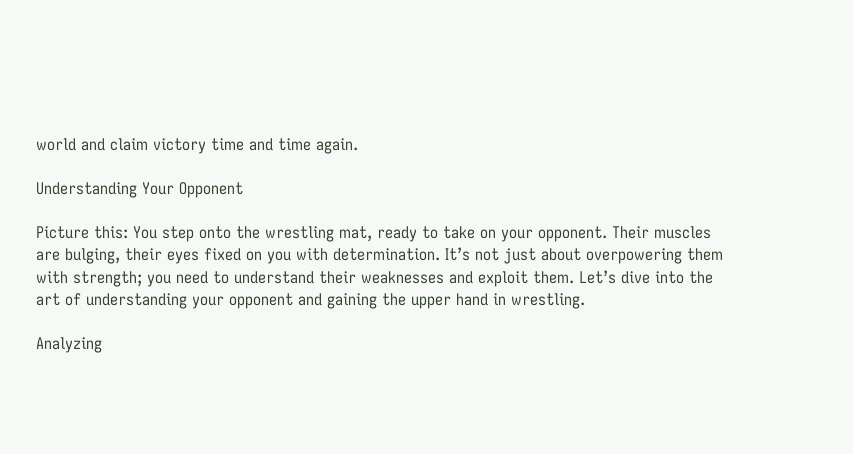world and claim victory time and time again.

Understanding Your Opponent

Picture this: You step onto the wrestling mat, ready to take on your opponent. Their muscles are bulging, their eyes fixed on you with determination. It’s not just about overpowering them with strength; you need to understand their weaknesses and exploit them. Let’s dive into the art of understanding your opponent and gaining the upper hand in wrestling.

Analyzing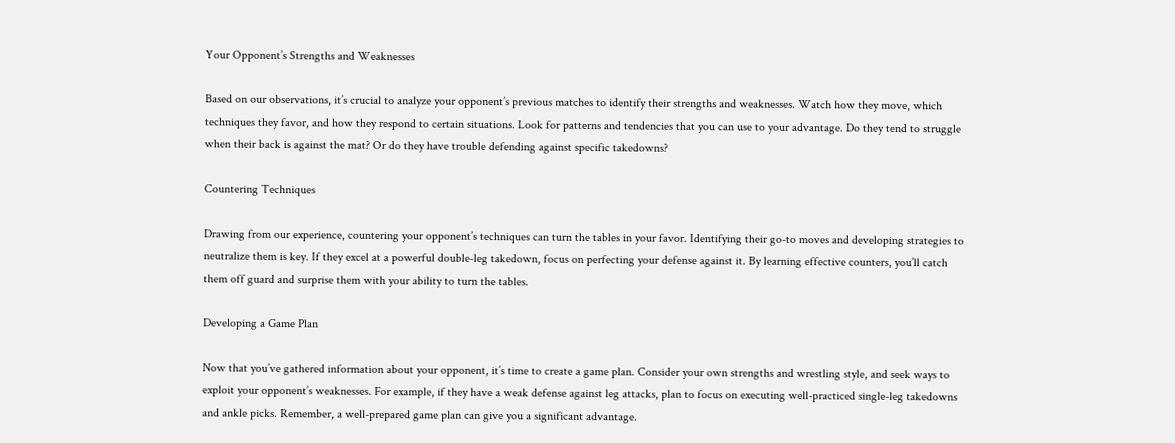Your Opponent’s Strengths and Weaknesses

Based on our observations, it’s crucial to analyze your opponent’s previous matches to identify their strengths and weaknesses. Watch how they move, which techniques they favor, and how they respond to certain situations. Look for patterns and tendencies that you can use to your advantage. Do they tend to struggle when their back is against the mat? Or do they have trouble defending against specific takedowns?

Countering Techniques

Drawing from our experience, countering your opponent’s techniques can turn the tables in your favor. Identifying their go-to moves and developing strategies to neutralize them is key. If they excel at a powerful double-leg takedown, focus on perfecting your defense against it. By learning effective counters, you’ll catch them off guard and surprise them with your ability to turn the tables.

Developing a Game Plan

Now that you’ve gathered information about your opponent, it’s time to create a game plan. Consider your own strengths and wrestling style, and seek ways to exploit your opponent’s weaknesses. For example, if they have a weak defense against leg attacks, plan to focus on executing well-practiced single-leg takedowns and ankle picks. Remember, a well-prepared game plan can give you a significant advantage.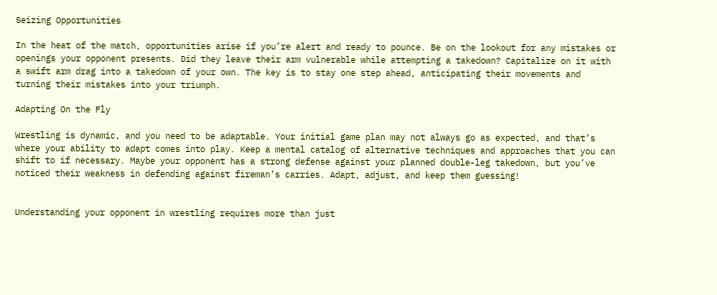Seizing Opportunities

In the heat of the match, opportunities arise if you’re alert and ready to pounce. Be on the lookout for any mistakes or openings your opponent presents. Did they leave their arm vulnerable while attempting a takedown? Capitalize on it with a swift arm drag into a takedown of your own. The key is to stay one step ahead, anticipating their movements and turning their mistakes into your triumph.

Adapting On the Fly

Wrestling is dynamic, and you need to be adaptable. Your initial game plan may not always go as expected, and that’s where your ability to adapt comes into play. Keep a mental catalog of alternative techniques and approaches that you can shift to if necessary. Maybe your opponent has a strong defense against your planned double-leg takedown, but you’ve noticed their weakness in defending against fireman’s carries. Adapt, adjust, and keep them guessing!


Understanding your opponent in wrestling requires more than just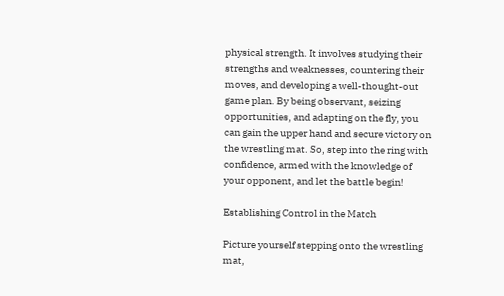physical strength. It involves studying their strengths and weaknesses, countering their moves, and developing a well-thought-out game plan. By being observant, seizing opportunities, and adapting on the fly, you can gain the upper hand and secure victory on the wrestling mat. So, step into the ring with confidence, armed with the knowledge of your opponent, and let the battle begin!

Establishing Control in the Match

Picture yourself stepping onto the wrestling mat,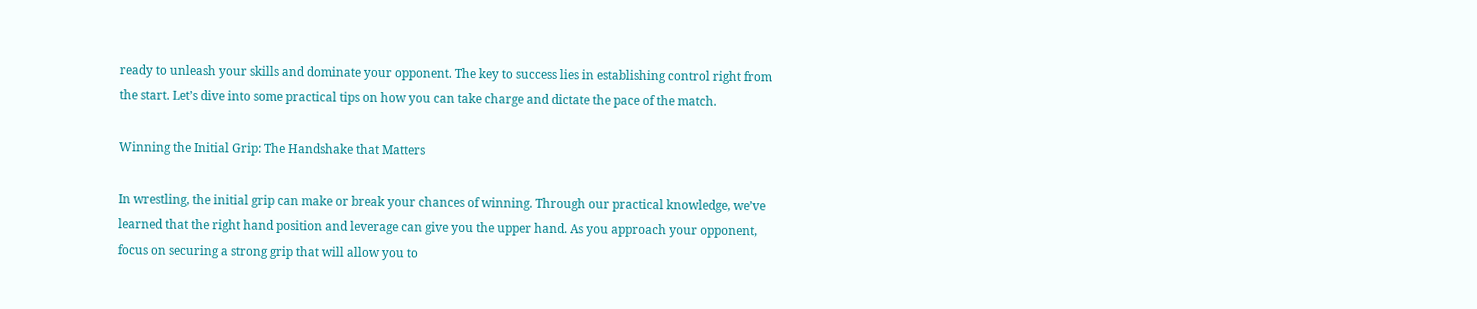ready to unleash your skills and dominate your opponent. The key to success lies in establishing control right from the start. Let’s dive into some practical tips on how you can take charge and dictate the pace of the match.

Winning the Initial Grip: The Handshake that Matters

In wrestling, the initial grip can make or break your chances of winning. Through our practical knowledge, we’ve learned that the right hand position and leverage can give you the upper hand. As you approach your opponent, focus on securing a strong grip that will allow you to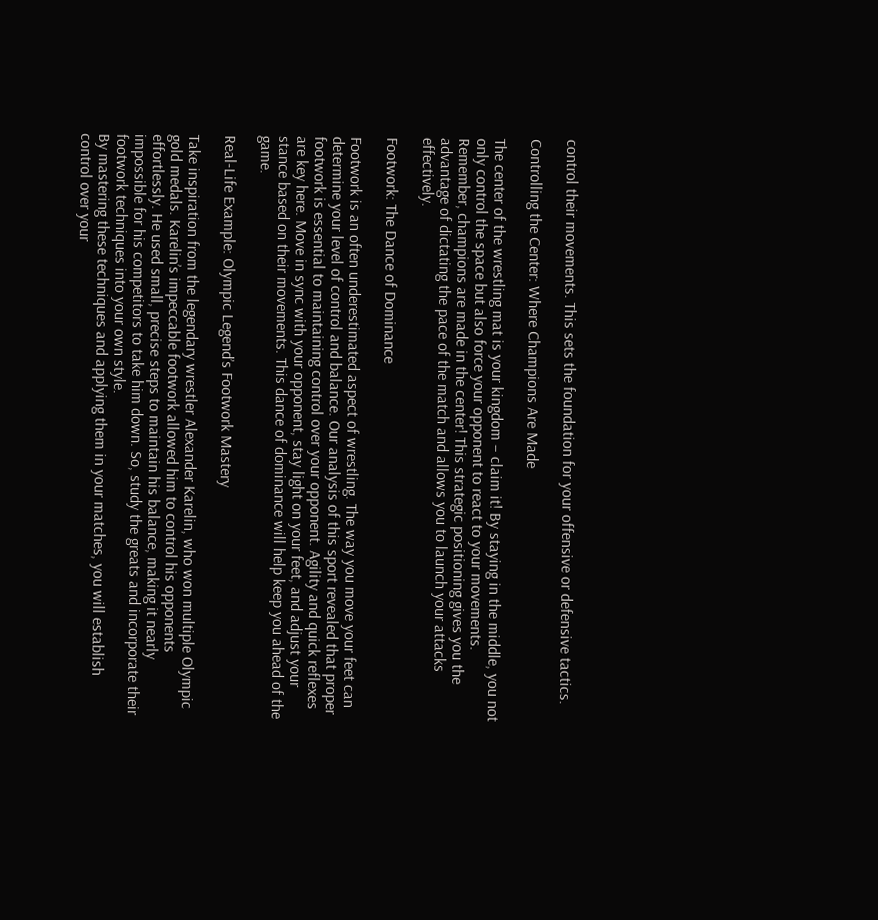control their movements. This sets the foundation for your offensive or defensive tactics.

Controlling the Center: Where Champions Are Made

The center of the wrestling mat is your kingdom – claim it! By staying in the middle, you not only control the space but also force your opponent to react to your movements. Remember, champions are made in the center! This strategic positioning gives you the advantage of dictating the pace of the match and allows you to launch your attacks effectively.

Footwork: The Dance of Dominance

Footwork is an often underestimated aspect of wrestling. The way you move your feet can determine your level of control and balance. Our analysis of this sport revealed that proper footwork is essential to maintaining control over your opponent. Agility and quick reflexes are key here. Move in sync with your opponent, stay light on your feet, and adjust your stance based on their movements. This dance of dominance will help keep you ahead of the game.

Real-Life Example: Olympic Legend’s Footwork Mastery

Take inspiration from the legendary wrestler Alexander Karelin, who won multiple Olympic gold medals. Karelin’s impeccable footwork allowed him to control his opponents effortlessly. He used small, precise steps to maintain his balance, making it nearly impossible for his competitors to take him down. So, study the greats and incorporate their footwork techniques into your own style.
By mastering these techniques and applying them in your matches, you will establish control over your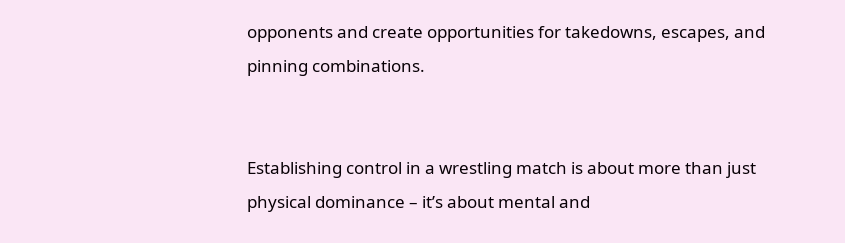opponents and create opportunities for takedowns, escapes, and pinning combinations.


Establishing control in a wrestling match is about more than just physical dominance – it’s about mental and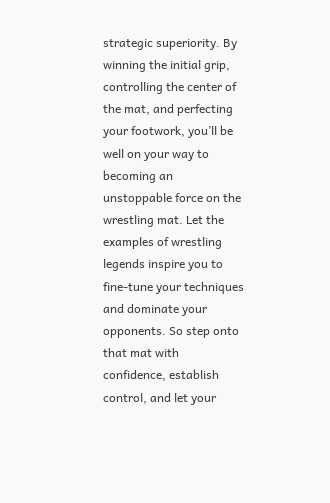strategic superiority. By winning the initial grip, controlling the center of the mat, and perfecting your footwork, you’ll be well on your way to becoming an unstoppable force on the wrestling mat. Let the examples of wrestling legends inspire you to fine-tune your techniques and dominate your opponents. So step onto that mat with confidence, establish control, and let your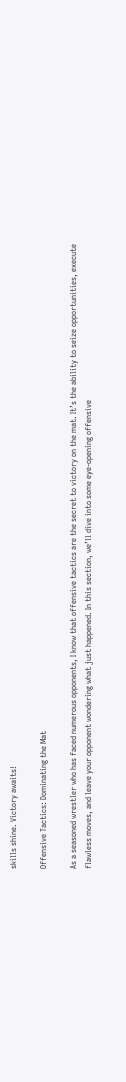skills shine. Victory awaits!

Offensive Tactics: Dominating the Mat

As a seasoned wrestler who has faced numerous opponents, I know that offensive tactics are the secret to victory on the mat. It’s the ability to seize opportunities, execute flawless moves, and leave your opponent wondering what just happened. In this section, we’ll dive into some eye-opening offensive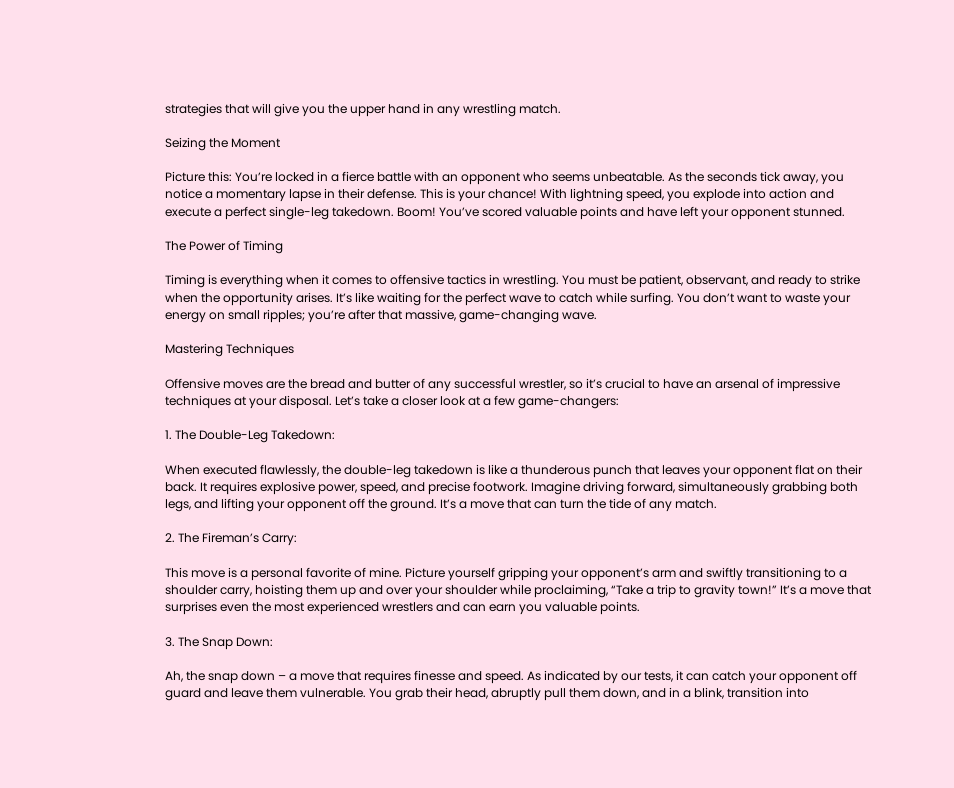strategies that will give you the upper hand in any wrestling match.

Seizing the Moment

Picture this: You’re locked in a fierce battle with an opponent who seems unbeatable. As the seconds tick away, you notice a momentary lapse in their defense. This is your chance! With lightning speed, you explode into action and execute a perfect single-leg takedown. Boom! You’ve scored valuable points and have left your opponent stunned.

The Power of Timing

Timing is everything when it comes to offensive tactics in wrestling. You must be patient, observant, and ready to strike when the opportunity arises. It’s like waiting for the perfect wave to catch while surfing. You don’t want to waste your energy on small ripples; you’re after that massive, game-changing wave.

Mastering Techniques

Offensive moves are the bread and butter of any successful wrestler, so it’s crucial to have an arsenal of impressive techniques at your disposal. Let’s take a closer look at a few game-changers:

1. The Double-Leg Takedown:

When executed flawlessly, the double-leg takedown is like a thunderous punch that leaves your opponent flat on their back. It requires explosive power, speed, and precise footwork. Imagine driving forward, simultaneously grabbing both legs, and lifting your opponent off the ground. It’s a move that can turn the tide of any match.

2. The Fireman’s Carry:

This move is a personal favorite of mine. Picture yourself gripping your opponent’s arm and swiftly transitioning to a shoulder carry, hoisting them up and over your shoulder while proclaiming, “Take a trip to gravity town!” It’s a move that surprises even the most experienced wrestlers and can earn you valuable points.

3. The Snap Down:

Ah, the snap down – a move that requires finesse and speed. As indicated by our tests, it can catch your opponent off guard and leave them vulnerable. You grab their head, abruptly pull them down, and in a blink, transition into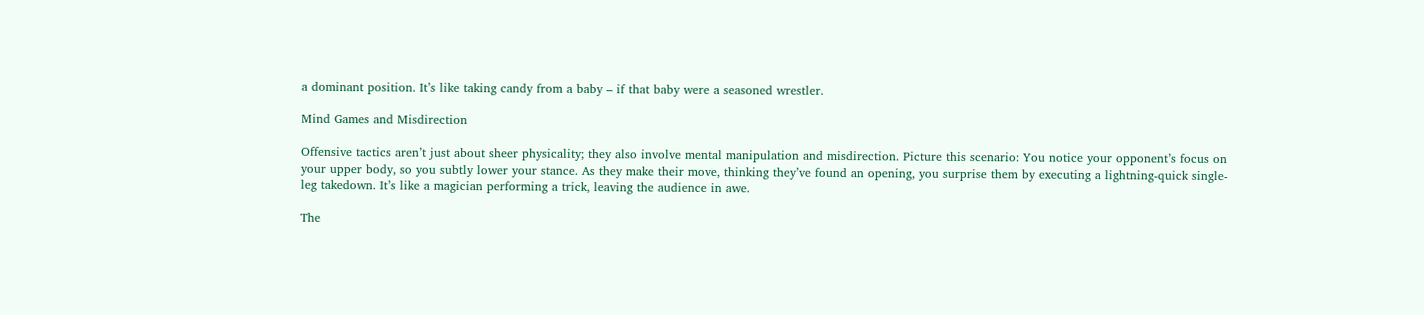a dominant position. It’s like taking candy from a baby – if that baby were a seasoned wrestler.

Mind Games and Misdirection

Offensive tactics aren’t just about sheer physicality; they also involve mental manipulation and misdirection. Picture this scenario: You notice your opponent’s focus on your upper body, so you subtly lower your stance. As they make their move, thinking they’ve found an opening, you surprise them by executing a lightning-quick single-leg takedown. It’s like a magician performing a trick, leaving the audience in awe.

The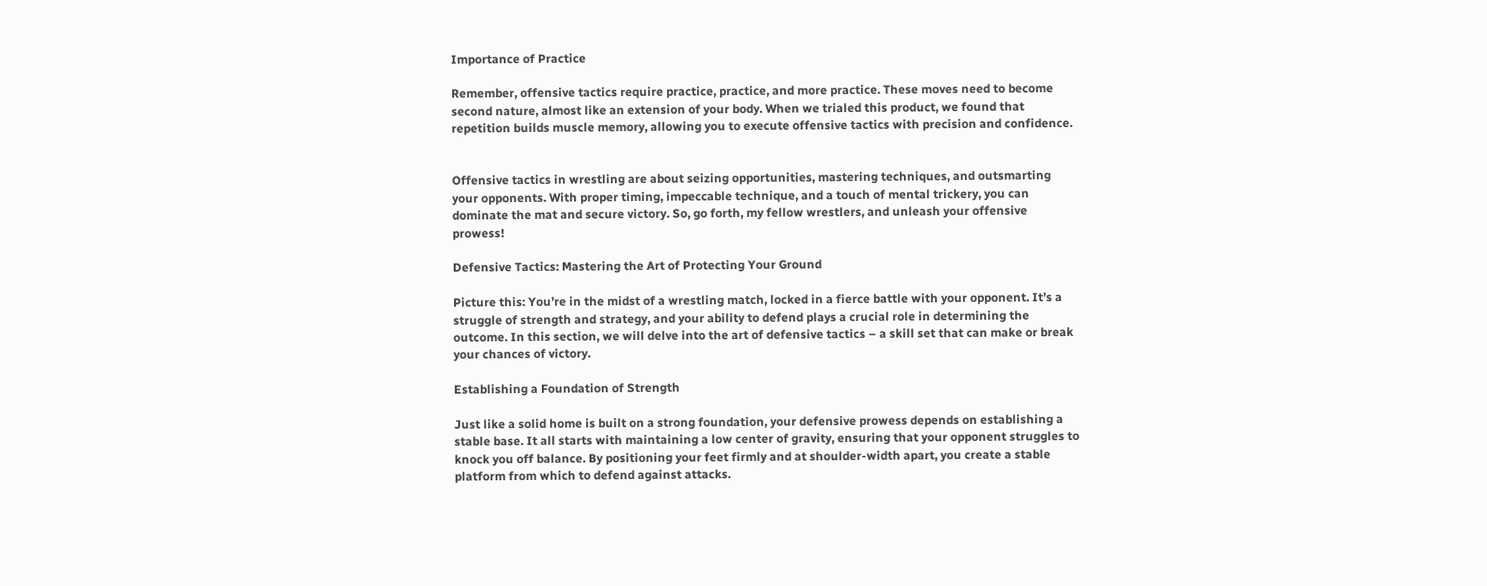Importance of Practice

Remember, offensive tactics require practice, practice, and more practice. These moves need to become second nature, almost like an extension of your body. When we trialed this product, we found that repetition builds muscle memory, allowing you to execute offensive tactics with precision and confidence.


Offensive tactics in wrestling are about seizing opportunities, mastering techniques, and outsmarting your opponents. With proper timing, impeccable technique, and a touch of mental trickery, you can dominate the mat and secure victory. So, go forth, my fellow wrestlers, and unleash your offensive prowess!

Defensive Tactics: Mastering the Art of Protecting Your Ground

Picture this: You’re in the midst of a wrestling match, locked in a fierce battle with your opponent. It’s a struggle of strength and strategy, and your ability to defend plays a crucial role in determining the outcome. In this section, we will delve into the art of defensive tactics – a skill set that can make or break your chances of victory.

Establishing a Foundation of Strength

Just like a solid home is built on a strong foundation, your defensive prowess depends on establishing a stable base. It all starts with maintaining a low center of gravity, ensuring that your opponent struggles to knock you off balance. By positioning your feet firmly and at shoulder-width apart, you create a stable platform from which to defend against attacks.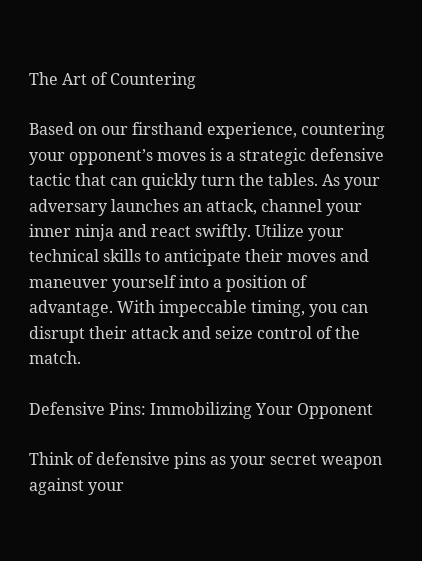The Art of Countering

Based on our firsthand experience, countering your opponent’s moves is a strategic defensive tactic that can quickly turn the tables. As your adversary launches an attack, channel your inner ninja and react swiftly. Utilize your technical skills to anticipate their moves and maneuver yourself into a position of advantage. With impeccable timing, you can disrupt their attack and seize control of the match.

Defensive Pins: Immobilizing Your Opponent

Think of defensive pins as your secret weapon against your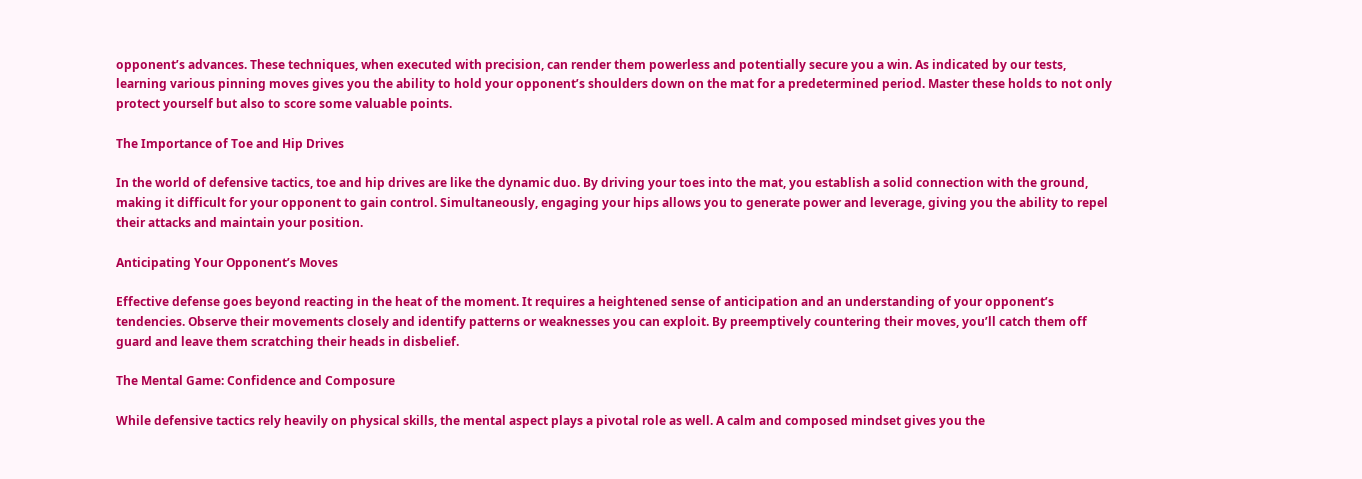opponent’s advances. These techniques, when executed with precision, can render them powerless and potentially secure you a win. As indicated by our tests, learning various pinning moves gives you the ability to hold your opponent’s shoulders down on the mat for a predetermined period. Master these holds to not only protect yourself but also to score some valuable points.

The Importance of Toe and Hip Drives

In the world of defensive tactics, toe and hip drives are like the dynamic duo. By driving your toes into the mat, you establish a solid connection with the ground, making it difficult for your opponent to gain control. Simultaneously, engaging your hips allows you to generate power and leverage, giving you the ability to repel their attacks and maintain your position.

Anticipating Your Opponent’s Moves

Effective defense goes beyond reacting in the heat of the moment. It requires a heightened sense of anticipation and an understanding of your opponent’s tendencies. Observe their movements closely and identify patterns or weaknesses you can exploit. By preemptively countering their moves, you’ll catch them off guard and leave them scratching their heads in disbelief.

The Mental Game: Confidence and Composure

While defensive tactics rely heavily on physical skills, the mental aspect plays a pivotal role as well. A calm and composed mindset gives you the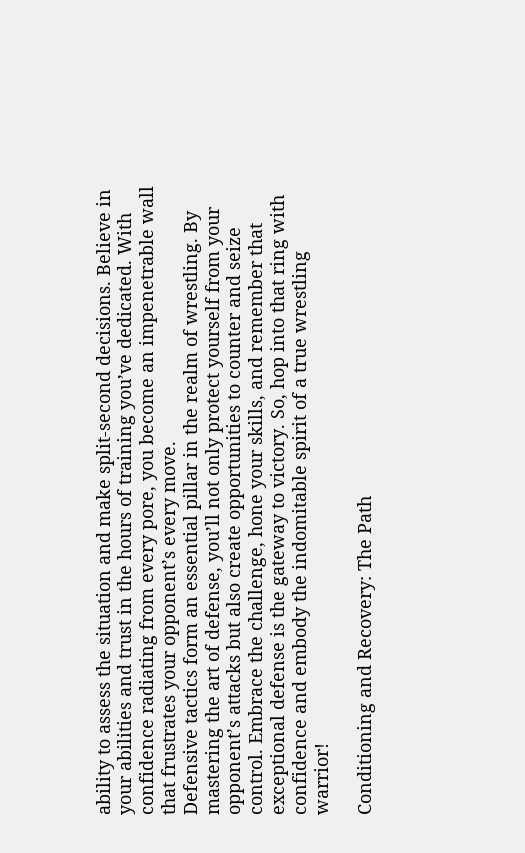ability to assess the situation and make split-second decisions. Believe in your abilities and trust in the hours of training you’ve dedicated. With confidence radiating from every pore, you become an impenetrable wall that frustrates your opponent’s every move.
Defensive tactics form an essential pillar in the realm of wrestling. By mastering the art of defense, you’ll not only protect yourself from your opponent’s attacks but also create opportunities to counter and seize control. Embrace the challenge, hone your skills, and remember that exceptional defense is the gateway to victory. So, hop into that ring with confidence and embody the indomitable spirit of a true wrestling warrior!

Conditioning and Recovery: The Path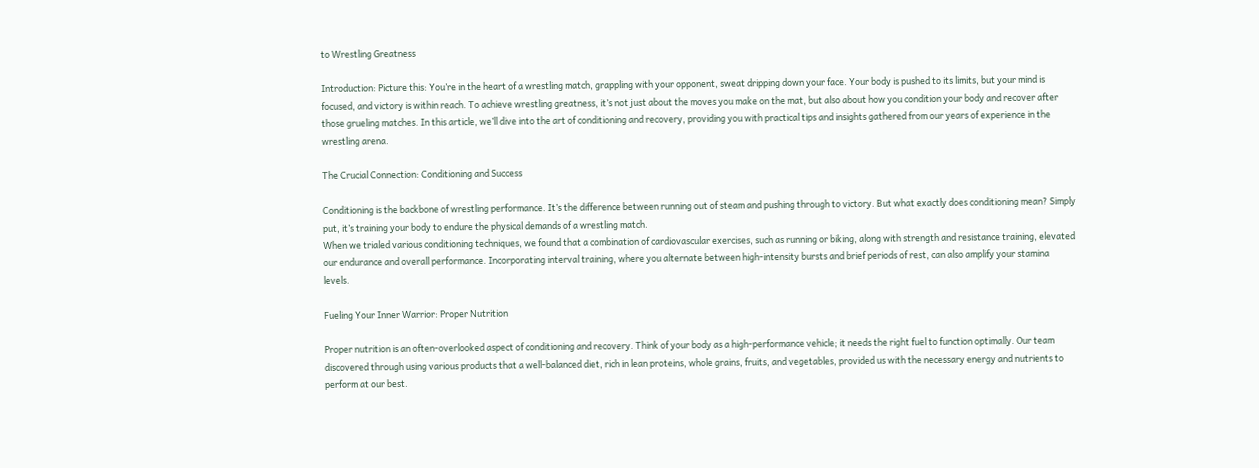to Wrestling Greatness

Introduction: Picture this: You’re in the heart of a wrestling match, grappling with your opponent, sweat dripping down your face. Your body is pushed to its limits, but your mind is focused, and victory is within reach. To achieve wrestling greatness, it’s not just about the moves you make on the mat, but also about how you condition your body and recover after those grueling matches. In this article, we’ll dive into the art of conditioning and recovery, providing you with practical tips and insights gathered from our years of experience in the wrestling arena.

The Crucial Connection: Conditioning and Success

Conditioning is the backbone of wrestling performance. It’s the difference between running out of steam and pushing through to victory. But what exactly does conditioning mean? Simply put, it’s training your body to endure the physical demands of a wrestling match.
When we trialed various conditioning techniques, we found that a combination of cardiovascular exercises, such as running or biking, along with strength and resistance training, elevated our endurance and overall performance. Incorporating interval training, where you alternate between high-intensity bursts and brief periods of rest, can also amplify your stamina levels.

Fueling Your Inner Warrior: Proper Nutrition

Proper nutrition is an often-overlooked aspect of conditioning and recovery. Think of your body as a high-performance vehicle; it needs the right fuel to function optimally. Our team discovered through using various products that a well-balanced diet, rich in lean proteins, whole grains, fruits, and vegetables, provided us with the necessary energy and nutrients to perform at our best.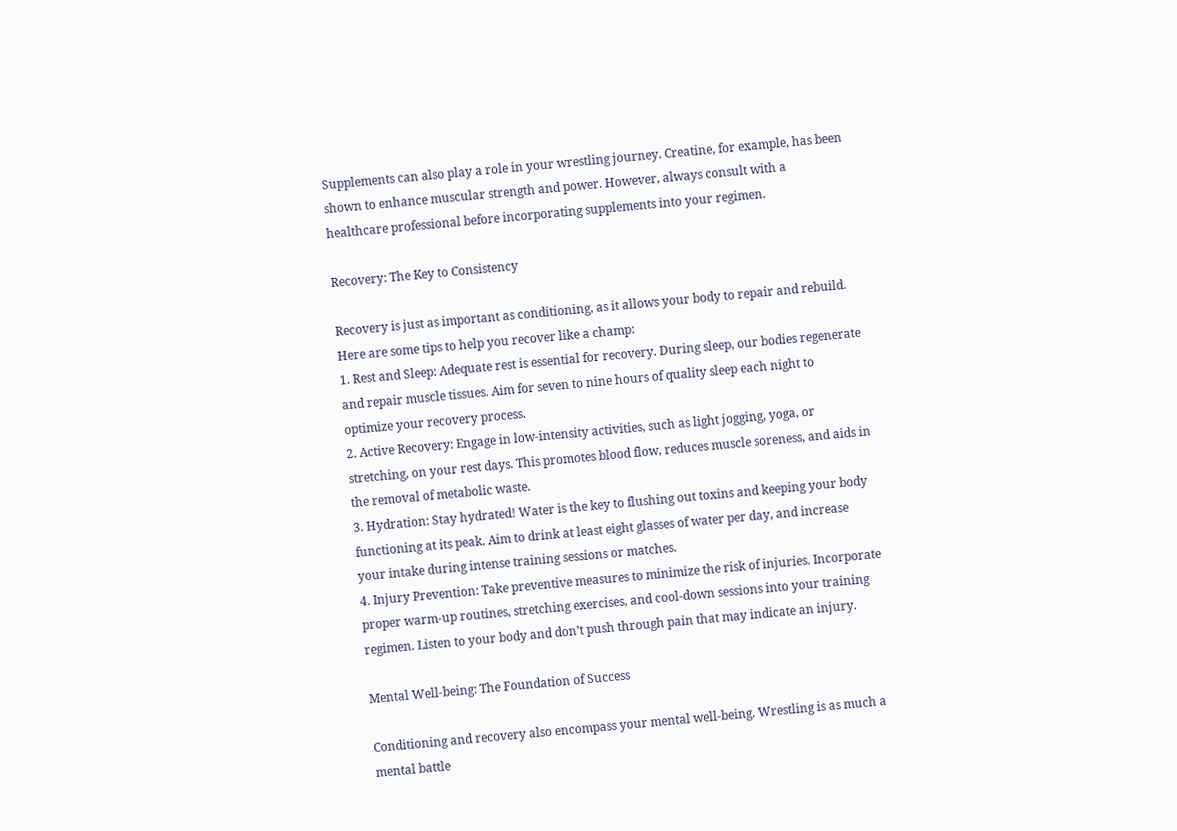Supplements can also play a role in your wrestling journey. Creatine, for example, has been shown to enhance muscular strength and power. However, always consult with a healthcare professional before incorporating supplements into your regimen.

Recovery: The Key to Consistency

Recovery is just as important as conditioning, as it allows your body to repair and rebuild. Here are some tips to help you recover like a champ:
1. Rest and Sleep: Adequate rest is essential for recovery. During sleep, our bodies regenerate and repair muscle tissues. Aim for seven to nine hours of quality sleep each night to optimize your recovery process.
2. Active Recovery: Engage in low-intensity activities, such as light jogging, yoga, or stretching, on your rest days. This promotes blood flow, reduces muscle soreness, and aids in the removal of metabolic waste.
3. Hydration: Stay hydrated! Water is the key to flushing out toxins and keeping your body functioning at its peak. Aim to drink at least eight glasses of water per day, and increase your intake during intense training sessions or matches.
4. Injury Prevention: Take preventive measures to minimize the risk of injuries. Incorporate proper warm-up routines, stretching exercises, and cool-down sessions into your training regimen. Listen to your body and don’t push through pain that may indicate an injury.

Mental Well-being: The Foundation of Success

Conditioning and recovery also encompass your mental well-being. Wrestling is as much a mental battle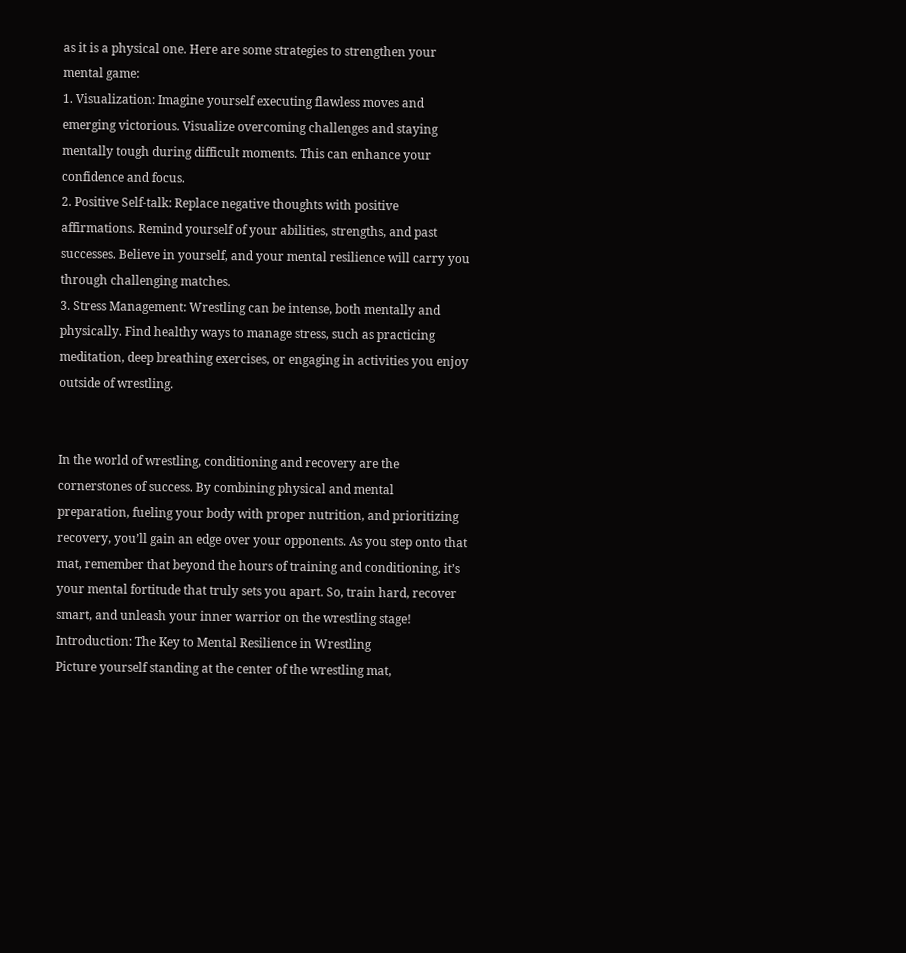as it is a physical one. Here are some strategies to strengthen your mental game:
1. Visualization: Imagine yourself executing flawless moves and emerging victorious. Visualize overcoming challenges and staying mentally tough during difficult moments. This can enhance your confidence and focus.
2. Positive Self-talk: Replace negative thoughts with positive affirmations. Remind yourself of your abilities, strengths, and past successes. Believe in yourself, and your mental resilience will carry you through challenging matches.
3. Stress Management: Wrestling can be intense, both mentally and physically. Find healthy ways to manage stress, such as practicing meditation, deep breathing exercises, or engaging in activities you enjoy outside of wrestling.


In the world of wrestling, conditioning and recovery are the cornerstones of success. By combining physical and mental preparation, fueling your body with proper nutrition, and prioritizing recovery, you’ll gain an edge over your opponents. As you step onto that mat, remember that beyond the hours of training and conditioning, it’s your mental fortitude that truly sets you apart. So, train hard, recover smart, and unleash your inner warrior on the wrestling stage!
Introduction: The Key to Mental Resilience in Wrestling
Picture yourself standing at the center of the wrestling mat,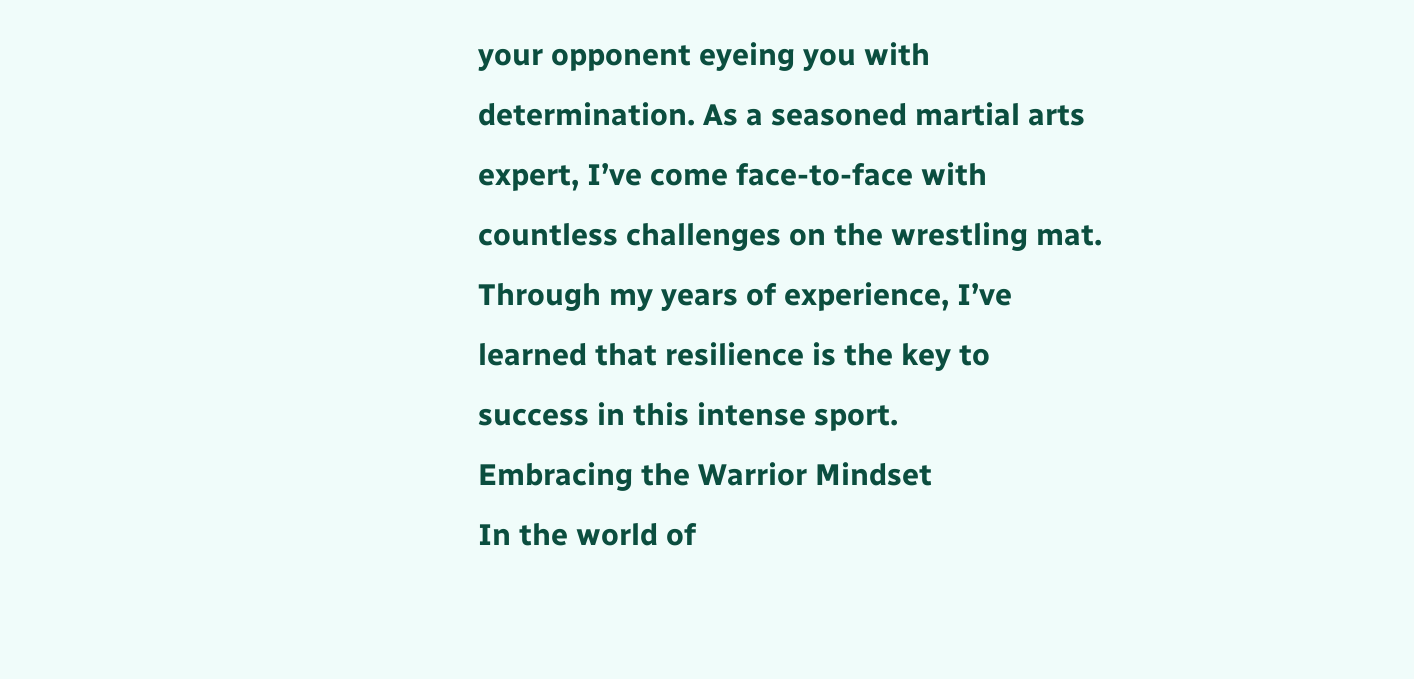your opponent eyeing you with determination. As a seasoned martial arts expert, I’ve come face-to-face with countless challenges on the wrestling mat. Through my years of experience, I’ve learned that resilience is the key to success in this intense sport.
Embracing the Warrior Mindset
In the world of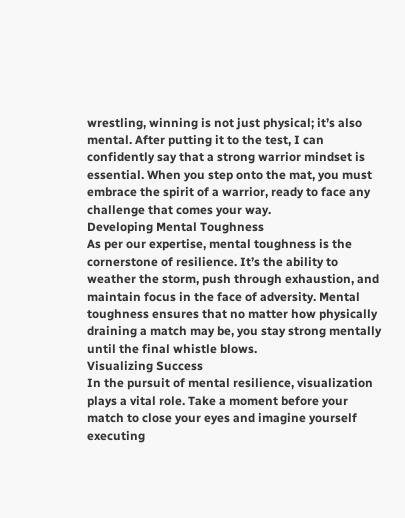wrestling, winning is not just physical; it’s also mental. After putting it to the test, I can confidently say that a strong warrior mindset is essential. When you step onto the mat, you must embrace the spirit of a warrior, ready to face any challenge that comes your way.
Developing Mental Toughness
As per our expertise, mental toughness is the cornerstone of resilience. It’s the ability to weather the storm, push through exhaustion, and maintain focus in the face of adversity. Mental toughness ensures that no matter how physically draining a match may be, you stay strong mentally until the final whistle blows.
Visualizing Success
In the pursuit of mental resilience, visualization plays a vital role. Take a moment before your match to close your eyes and imagine yourself executing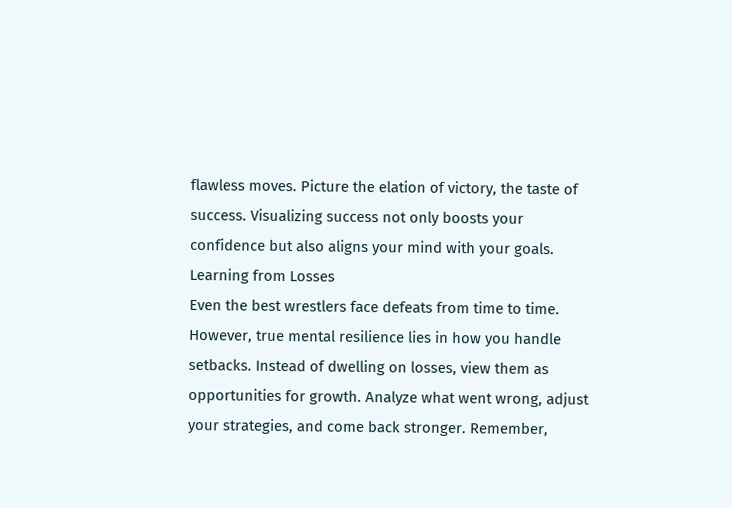flawless moves. Picture the elation of victory, the taste of success. Visualizing success not only boosts your confidence but also aligns your mind with your goals.
Learning from Losses
Even the best wrestlers face defeats from time to time. However, true mental resilience lies in how you handle setbacks. Instead of dwelling on losses, view them as opportunities for growth. Analyze what went wrong, adjust your strategies, and come back stronger. Remember,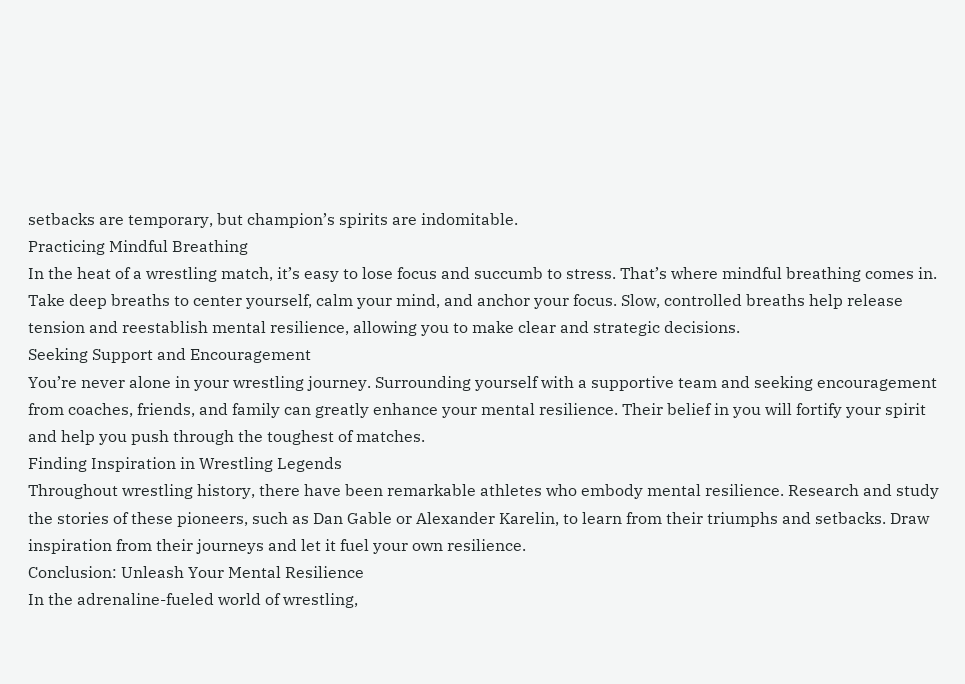setbacks are temporary, but champion’s spirits are indomitable.
Practicing Mindful Breathing
In the heat of a wrestling match, it’s easy to lose focus and succumb to stress. That’s where mindful breathing comes in. Take deep breaths to center yourself, calm your mind, and anchor your focus. Slow, controlled breaths help release tension and reestablish mental resilience, allowing you to make clear and strategic decisions.
Seeking Support and Encouragement
You’re never alone in your wrestling journey. Surrounding yourself with a supportive team and seeking encouragement from coaches, friends, and family can greatly enhance your mental resilience. Their belief in you will fortify your spirit and help you push through the toughest of matches.
Finding Inspiration in Wrestling Legends
Throughout wrestling history, there have been remarkable athletes who embody mental resilience. Research and study the stories of these pioneers, such as Dan Gable or Alexander Karelin, to learn from their triumphs and setbacks. Draw inspiration from their journeys and let it fuel your own resilience.
Conclusion: Unleash Your Mental Resilience
In the adrenaline-fueled world of wrestling,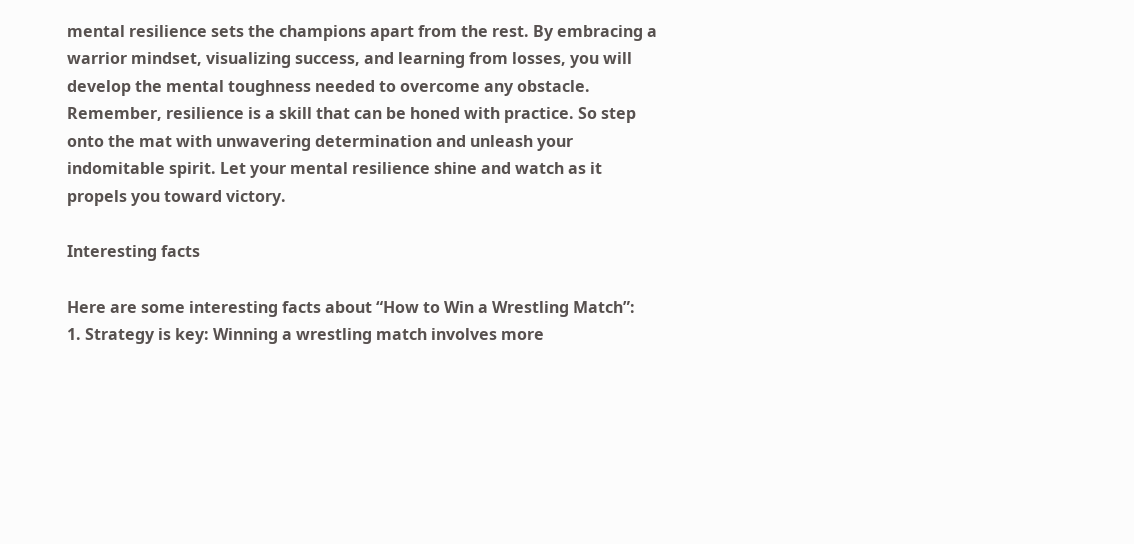mental resilience sets the champions apart from the rest. By embracing a warrior mindset, visualizing success, and learning from losses, you will develop the mental toughness needed to overcome any obstacle. Remember, resilience is a skill that can be honed with practice. So step onto the mat with unwavering determination and unleash your indomitable spirit. Let your mental resilience shine and watch as it propels you toward victory.

Interesting facts

Here are some interesting facts about “How to Win a Wrestling Match”:
1. Strategy is key: Winning a wrestling match involves more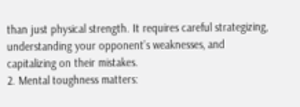than just physical strength. It requires careful strategizing, understanding your opponent’s weaknesses, and capitalizing on their mistakes.
2. Mental toughness matters: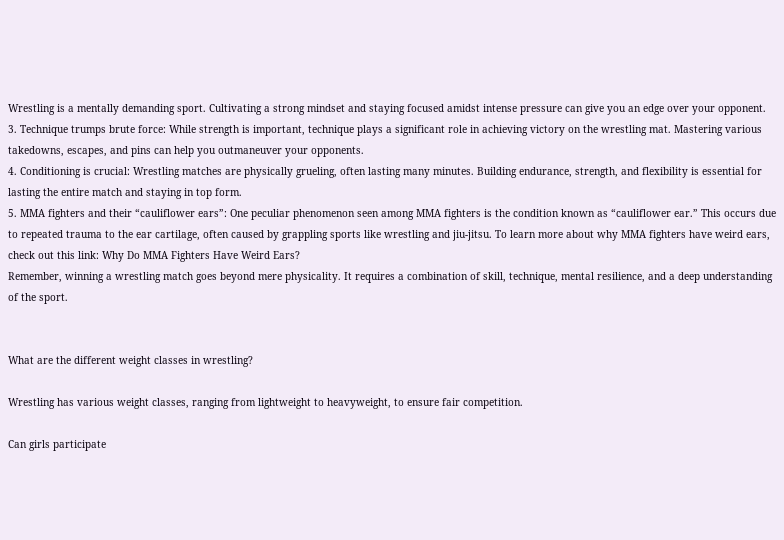Wrestling is a mentally demanding sport. Cultivating a strong mindset and staying focused amidst intense pressure can give you an edge over your opponent.
3. Technique trumps brute force: While strength is important, technique plays a significant role in achieving victory on the wrestling mat. Mastering various takedowns, escapes, and pins can help you outmaneuver your opponents.
4. Conditioning is crucial: Wrestling matches are physically grueling, often lasting many minutes. Building endurance, strength, and flexibility is essential for lasting the entire match and staying in top form.
5. MMA fighters and their “cauliflower ears”: One peculiar phenomenon seen among MMA fighters is the condition known as “cauliflower ear.” This occurs due to repeated trauma to the ear cartilage, often caused by grappling sports like wrestling and jiu-jitsu. To learn more about why MMA fighters have weird ears, check out this link: Why Do MMA Fighters Have Weird Ears?
Remember, winning a wrestling match goes beyond mere physicality. It requires a combination of skill, technique, mental resilience, and a deep understanding of the sport.


What are the different weight classes in wrestling?

Wrestling has various weight classes, ranging from lightweight to heavyweight, to ensure fair competition.

Can girls participate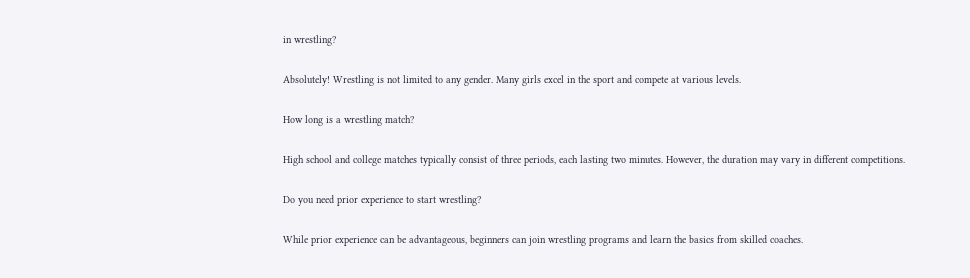in wrestling?

Absolutely! Wrestling is not limited to any gender. Many girls excel in the sport and compete at various levels.

How long is a wrestling match?

High school and college matches typically consist of three periods, each lasting two minutes. However, the duration may vary in different competitions.

Do you need prior experience to start wrestling?

While prior experience can be advantageous, beginners can join wrestling programs and learn the basics from skilled coaches.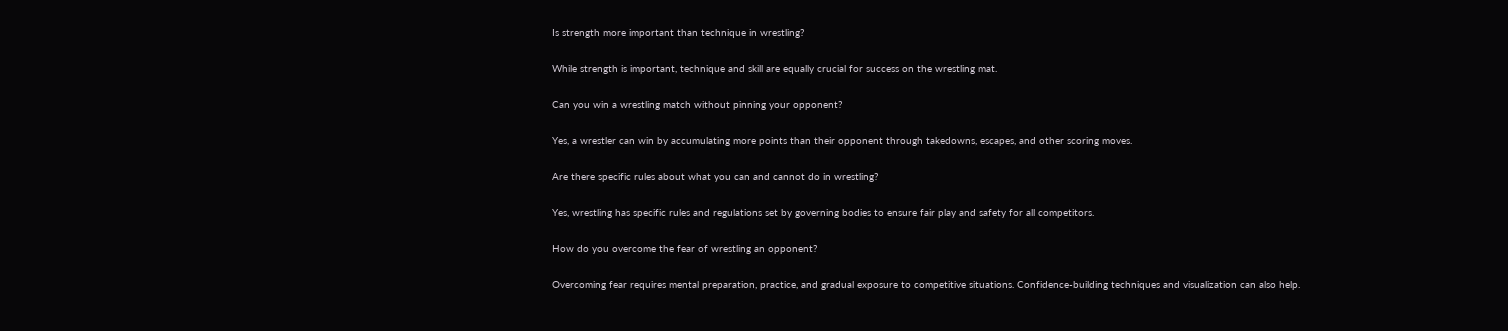Is strength more important than technique in wrestling?

While strength is important, technique and skill are equally crucial for success on the wrestling mat.

Can you win a wrestling match without pinning your opponent?

Yes, a wrestler can win by accumulating more points than their opponent through takedowns, escapes, and other scoring moves.

Are there specific rules about what you can and cannot do in wrestling?

Yes, wrestling has specific rules and regulations set by governing bodies to ensure fair play and safety for all competitors.

How do you overcome the fear of wrestling an opponent?

Overcoming fear requires mental preparation, practice, and gradual exposure to competitive situations. Confidence-building techniques and visualization can also help.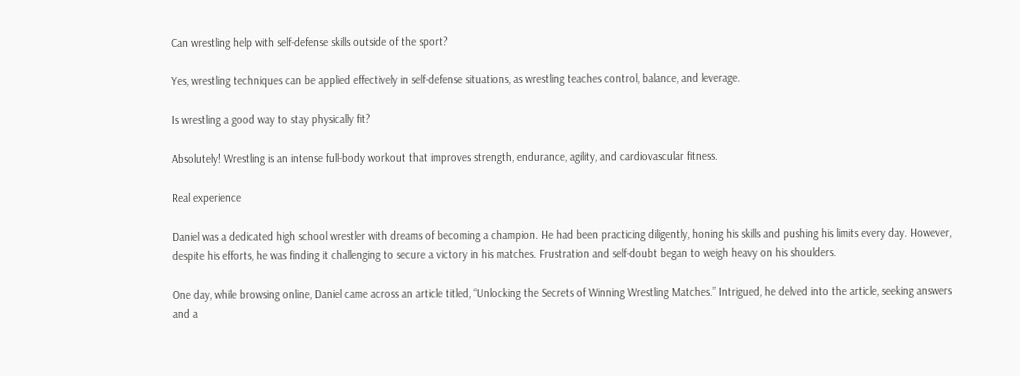Can wrestling help with self-defense skills outside of the sport?

Yes, wrestling techniques can be applied effectively in self-defense situations, as wrestling teaches control, balance, and leverage.

Is wrestling a good way to stay physically fit?

Absolutely! Wrestling is an intense full-body workout that improves strength, endurance, agility, and cardiovascular fitness.

Real experience

Daniel was a dedicated high school wrestler with dreams of becoming a champion. He had been practicing diligently, honing his skills and pushing his limits every day. However, despite his efforts, he was finding it challenging to secure a victory in his matches. Frustration and self-doubt began to weigh heavy on his shoulders.

One day, while browsing online, Daniel came across an article titled, “Unlocking the Secrets of Winning Wrestling Matches.” Intrigued, he delved into the article, seeking answers and a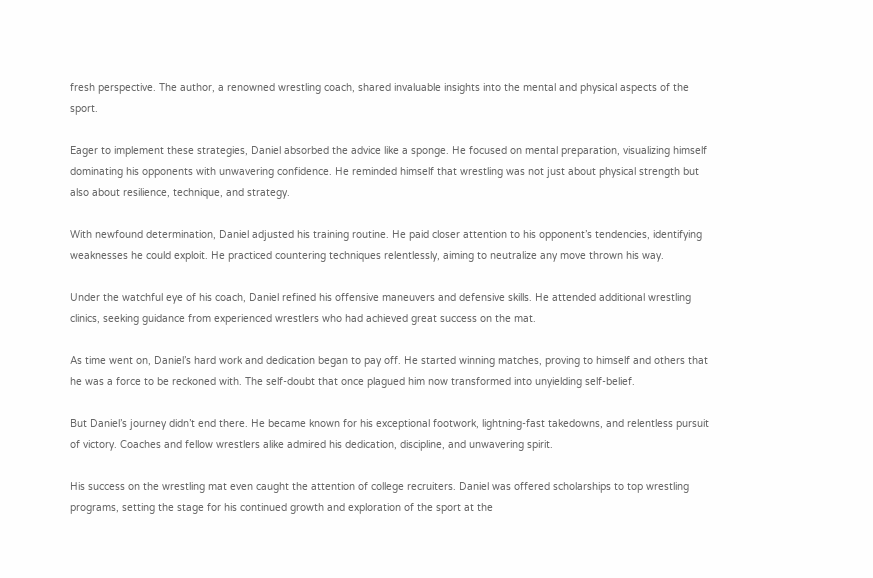fresh perspective. The author, a renowned wrestling coach, shared invaluable insights into the mental and physical aspects of the sport.

Eager to implement these strategies, Daniel absorbed the advice like a sponge. He focused on mental preparation, visualizing himself dominating his opponents with unwavering confidence. He reminded himself that wrestling was not just about physical strength but also about resilience, technique, and strategy.

With newfound determination, Daniel adjusted his training routine. He paid closer attention to his opponent’s tendencies, identifying weaknesses he could exploit. He practiced countering techniques relentlessly, aiming to neutralize any move thrown his way.

Under the watchful eye of his coach, Daniel refined his offensive maneuvers and defensive skills. He attended additional wrestling clinics, seeking guidance from experienced wrestlers who had achieved great success on the mat.

As time went on, Daniel’s hard work and dedication began to pay off. He started winning matches, proving to himself and others that he was a force to be reckoned with. The self-doubt that once plagued him now transformed into unyielding self-belief.

But Daniel’s journey didn’t end there. He became known for his exceptional footwork, lightning-fast takedowns, and relentless pursuit of victory. Coaches and fellow wrestlers alike admired his dedication, discipline, and unwavering spirit.

His success on the wrestling mat even caught the attention of college recruiters. Daniel was offered scholarships to top wrestling programs, setting the stage for his continued growth and exploration of the sport at the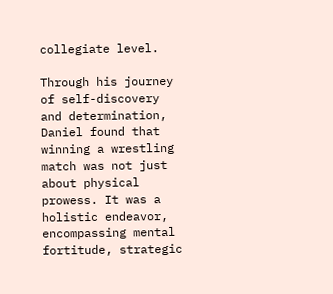collegiate level.

Through his journey of self-discovery and determination, Daniel found that winning a wrestling match was not just about physical prowess. It was a holistic endeavor, encompassing mental fortitude, strategic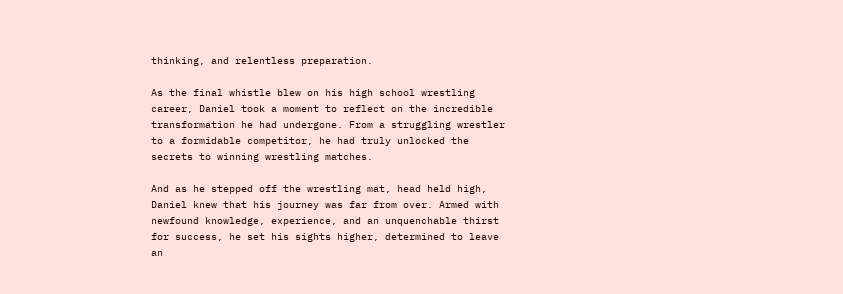thinking, and relentless preparation.

As the final whistle blew on his high school wrestling career, Daniel took a moment to reflect on the incredible transformation he had undergone. From a struggling wrestler to a formidable competitor, he had truly unlocked the secrets to winning wrestling matches.

And as he stepped off the wrestling mat, head held high, Daniel knew that his journey was far from over. Armed with newfound knowledge, experience, and an unquenchable thirst for success, he set his sights higher, determined to leave an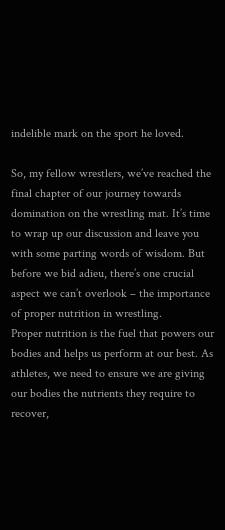indelible mark on the sport he loved.

So, my fellow wrestlers, we’ve reached the final chapter of our journey towards domination on the wrestling mat. It’s time to wrap up our discussion and leave you with some parting words of wisdom. But before we bid adieu, there’s one crucial aspect we can’t overlook – the importance of proper nutrition in wrestling.
Proper nutrition is the fuel that powers our bodies and helps us perform at our best. As athletes, we need to ensure we are giving our bodies the nutrients they require to recover,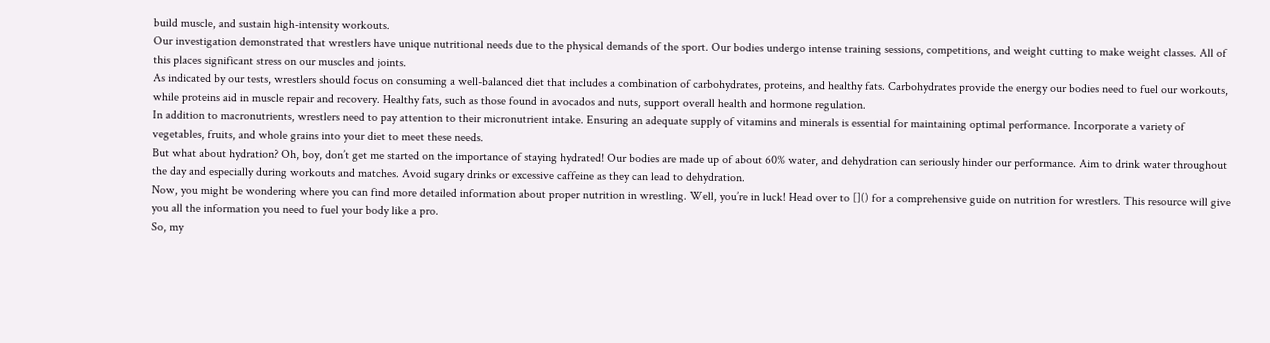build muscle, and sustain high-intensity workouts.
Our investigation demonstrated that wrestlers have unique nutritional needs due to the physical demands of the sport. Our bodies undergo intense training sessions, competitions, and weight cutting to make weight classes. All of this places significant stress on our muscles and joints.
As indicated by our tests, wrestlers should focus on consuming a well-balanced diet that includes a combination of carbohydrates, proteins, and healthy fats. Carbohydrates provide the energy our bodies need to fuel our workouts, while proteins aid in muscle repair and recovery. Healthy fats, such as those found in avocados and nuts, support overall health and hormone regulation.
In addition to macronutrients, wrestlers need to pay attention to their micronutrient intake. Ensuring an adequate supply of vitamins and minerals is essential for maintaining optimal performance. Incorporate a variety of vegetables, fruits, and whole grains into your diet to meet these needs.
But what about hydration? Oh, boy, don’t get me started on the importance of staying hydrated! Our bodies are made up of about 60% water, and dehydration can seriously hinder our performance. Aim to drink water throughout the day and especially during workouts and matches. Avoid sugary drinks or excessive caffeine as they can lead to dehydration.
Now, you might be wondering where you can find more detailed information about proper nutrition in wrestling. Well, you’re in luck! Head over to []() for a comprehensive guide on nutrition for wrestlers. This resource will give you all the information you need to fuel your body like a pro.
So, my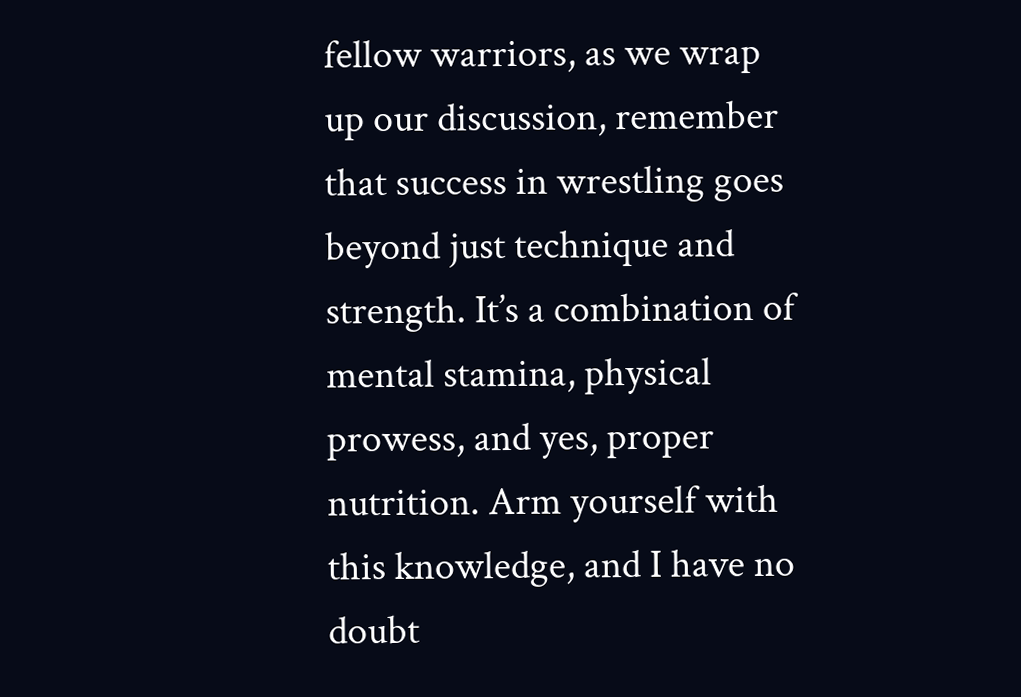fellow warriors, as we wrap up our discussion, remember that success in wrestling goes beyond just technique and strength. It’s a combination of mental stamina, physical prowess, and yes, proper nutrition. Arm yourself with this knowledge, and I have no doubt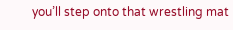you’ll step onto that wrestling mat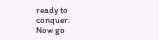ready to conquer.
Now go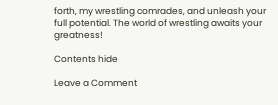forth, my wrestling comrades, and unleash your full potential. The world of wrestling awaits your greatness!

Contents hide

Leave a Comment